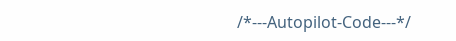/*---Autopilot-Code---*/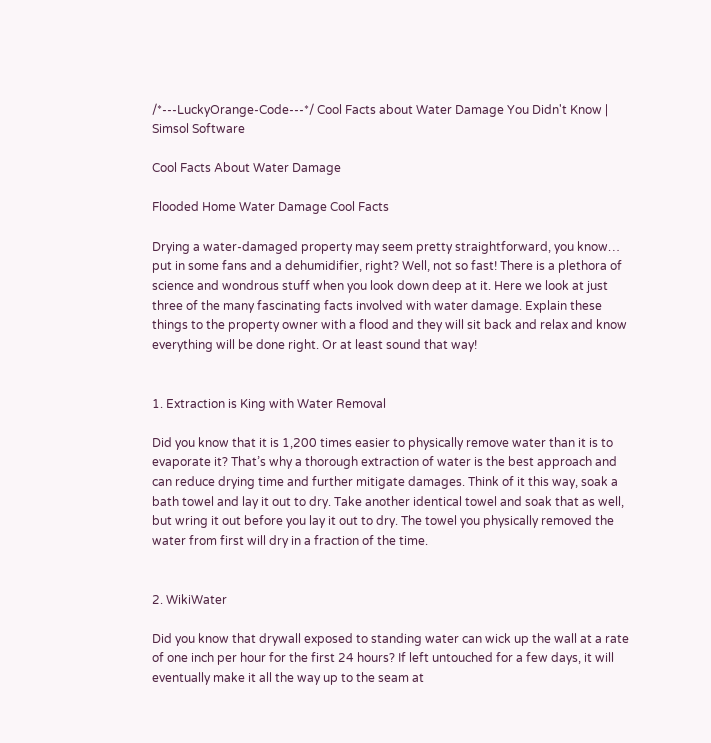/*---LuckyOrange-Code---*/ Cool Facts about Water Damage You Didn't Know | Simsol Software

Cool Facts About Water Damage

Flooded Home Water Damage Cool Facts

Drying a water-damaged property may seem pretty straightforward, you know… put in some fans and a dehumidifier, right? Well, not so fast! There is a plethora of science and wondrous stuff when you look down deep at it. Here we look at just three of the many fascinating facts involved with water damage. Explain these things to the property owner with a flood and they will sit back and relax and know everything will be done right. Or at least sound that way!


1. Extraction is King with Water Removal

Did you know that it is 1,200 times easier to physically remove water than it is to evaporate it? That’s why a thorough extraction of water is the best approach and can reduce drying time and further mitigate damages. Think of it this way, soak a bath towel and lay it out to dry. Take another identical towel and soak that as well, but wring it out before you lay it out to dry. The towel you physically removed the water from first will dry in a fraction of the time.


2. WikiWater

Did you know that drywall exposed to standing water can wick up the wall at a rate of one inch per hour for the first 24 hours? If left untouched for a few days, it will eventually make it all the way up to the seam at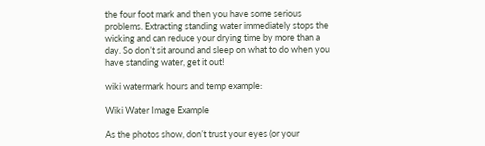the four foot mark and then you have some serious problems. Extracting standing water immediately stops the wicking and can reduce your drying time by more than a day. So don’t sit around and sleep on what to do when you have standing water, get it out!

wiki watermark hours and temp example:

Wiki Water Image Example

As the photos show, don’t trust your eyes (or your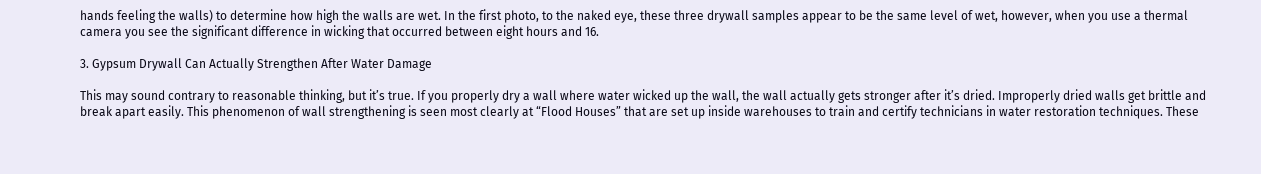hands feeling the walls) to determine how high the walls are wet. In the first photo, to the naked eye, these three drywall samples appear to be the same level of wet, however, when you use a thermal camera you see the significant difference in wicking that occurred between eight hours and 16.

3. Gypsum Drywall Can Actually Strengthen After Water Damage

This may sound contrary to reasonable thinking, but it’s true. If you properly dry a wall where water wicked up the wall, the wall actually gets stronger after it’s dried. Improperly dried walls get brittle and break apart easily. This phenomenon of wall strengthening is seen most clearly at “Flood Houses” that are set up inside warehouses to train and certify technicians in water restoration techniques. These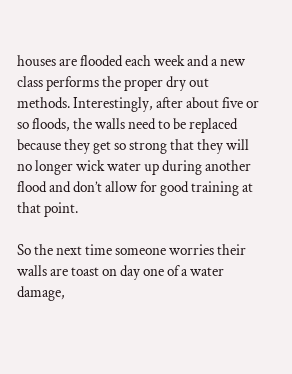houses are flooded each week and a new class performs the proper dry out methods. Interestingly, after about five or so floods, the walls need to be replaced because they get so strong that they will no longer wick water up during another flood and don’t allow for good training at that point.

So the next time someone worries their walls are toast on day one of a water damage,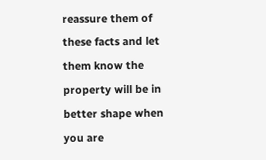reassure them of these facts and let them know the property will be in better shape when you are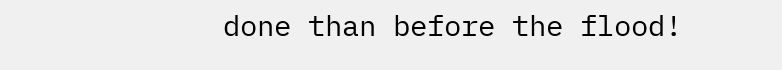done than before the flood!